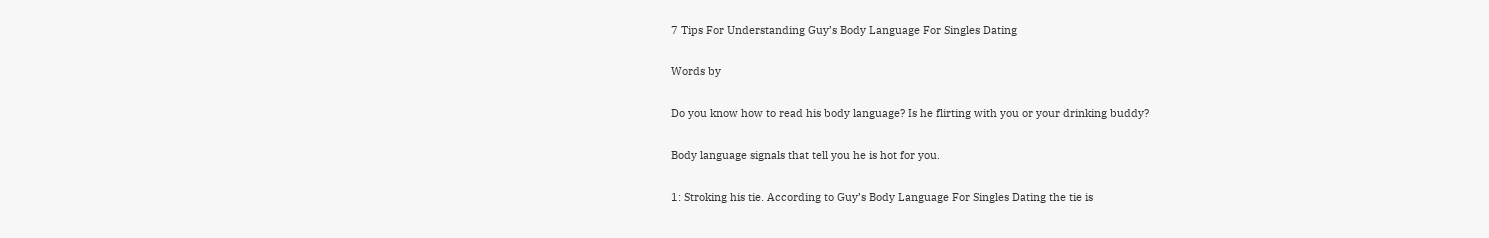7 Tips For Understanding Guy’s Body Language For Singles Dating

Words by

Do you know how to read his body language? Is he flirting with you or your drinking buddy?

Body language signals that tell you he is hot for you.

1: Stroking his tie. According to Guy’s Body Language For Singles Dating the tie is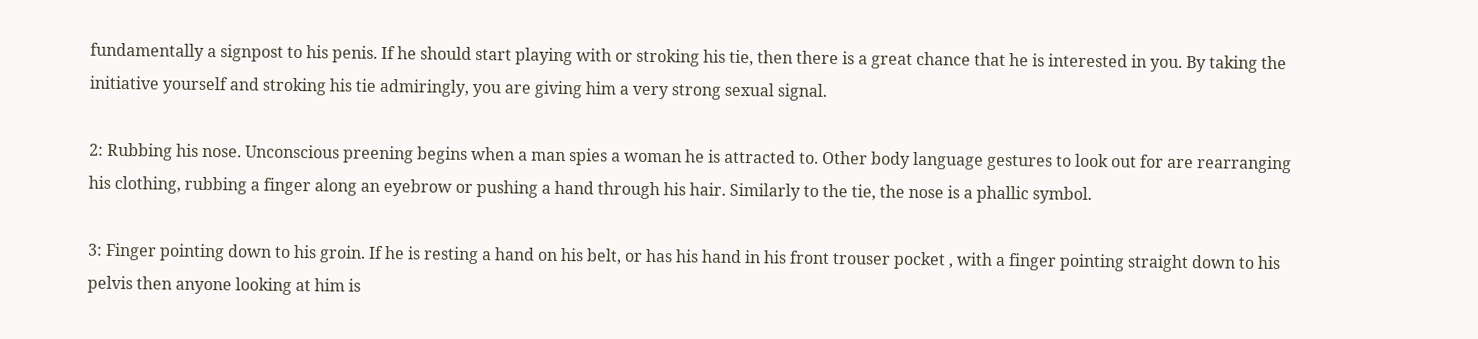fundamentally a signpost to his penis. If he should start playing with or stroking his tie, then there is a great chance that he is interested in you. By taking the initiative yourself and stroking his tie admiringly, you are giving him a very strong sexual signal.

2: Rubbing his nose. Unconscious preening begins when a man spies a woman he is attracted to. Other body language gestures to look out for are rearranging his clothing, rubbing a finger along an eyebrow or pushing a hand through his hair. Similarly to the tie, the nose is a phallic symbol.

3: Finger pointing down to his groin. If he is resting a hand on his belt, or has his hand in his front trouser pocket , with a finger pointing straight down to his pelvis then anyone looking at him is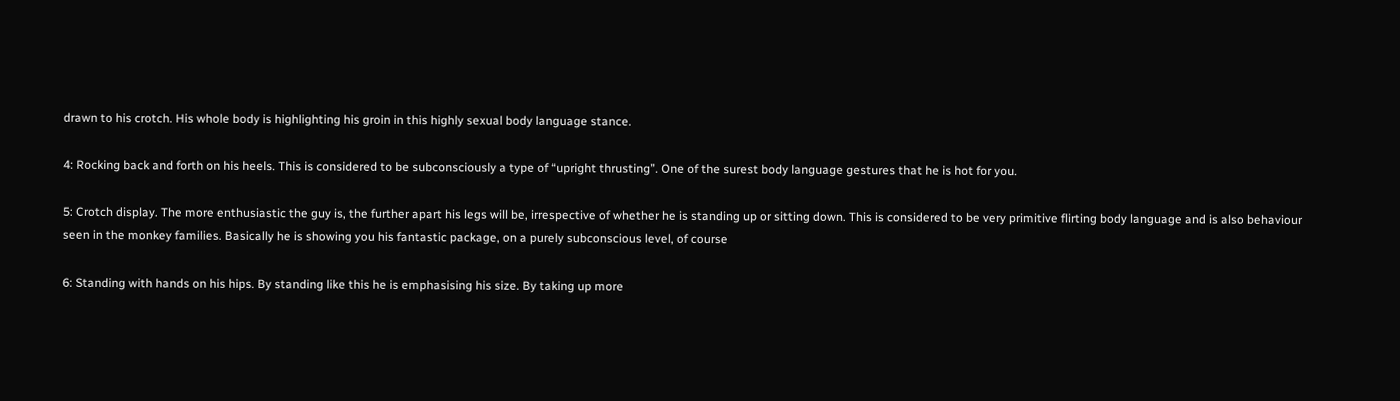drawn to his crotch. His whole body is highlighting his groin in this highly sexual body language stance.

4: Rocking back and forth on his heels. This is considered to be subconsciously a type of “upright thrusting”. One of the surest body language gestures that he is hot for you.

5: Crotch display. The more enthusiastic the guy is, the further apart his legs will be, irrespective of whether he is standing up or sitting down. This is considered to be very primitive flirting body language and is also behaviour seen in the monkey families. Basically he is showing you his fantastic package, on a purely subconscious level, of course

6: Standing with hands on his hips. By standing like this he is emphasising his size. By taking up more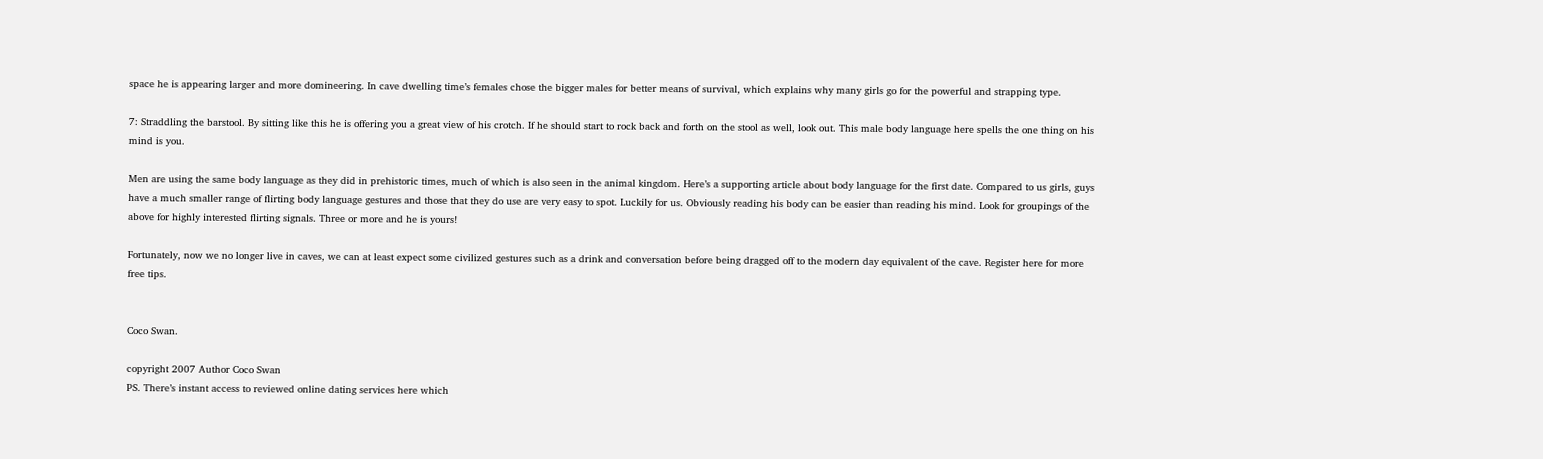space he is appearing larger and more domineering. In cave dwelling time’s females chose the bigger males for better means of survival, which explains why many girls go for the powerful and strapping type.

7: Straddling the barstool. By sitting like this he is offering you a great view of his crotch. If he should start to rock back and forth on the stool as well, look out. This male body language here spells the one thing on his mind is you.

Men are using the same body language as they did in prehistoric times, much of which is also seen in the animal kingdom. Here’s a supporting article about body language for the first date. Compared to us girls, guys have a much smaller range of flirting body language gestures and those that they do use are very easy to spot. Luckily for us. Obviously reading his body can be easier than reading his mind. Look for groupings of the above for highly interested flirting signals. Three or more and he is yours!

Fortunately, now we no longer live in caves, we can at least expect some civilized gestures such as a drink and conversation before being dragged off to the modern day equivalent of the cave. Register here for more free tips.


Coco Swan.

copyright 2007 Author Coco Swan
PS. There’s instant access to reviewed online dating services here which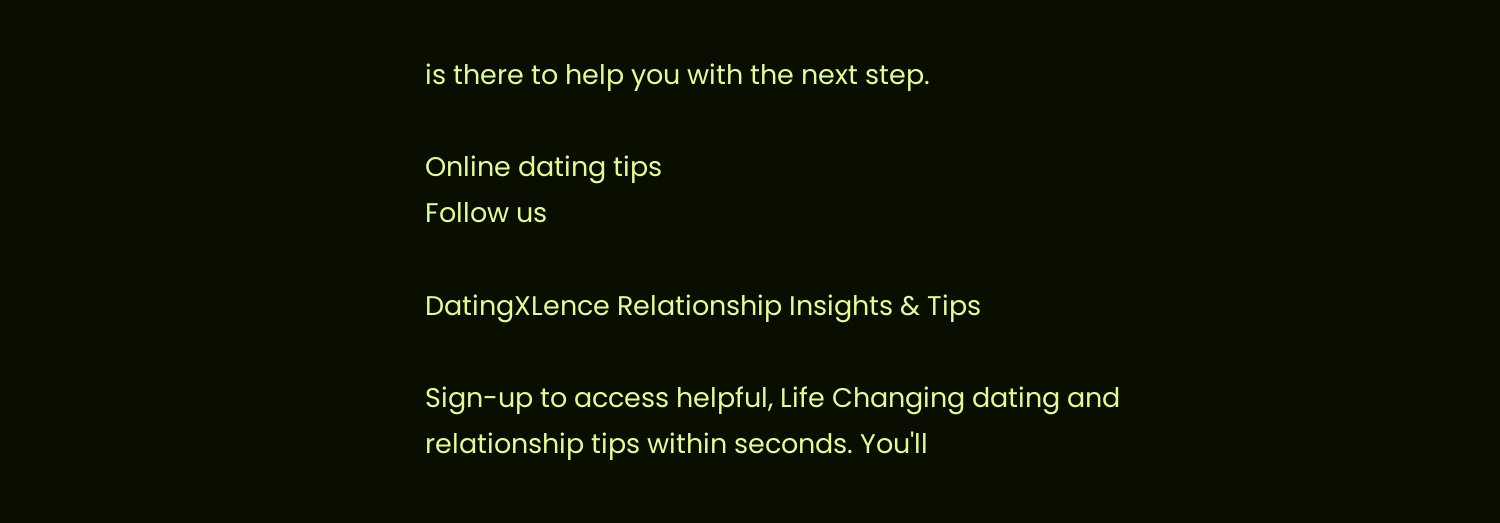is there to help you with the next step.

Online dating tips
Follow us

DatingXLence Relationship Insights & Tips

Sign-up to access helpful, Life Changing dating and relationship tips within seconds. You'll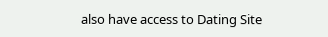also have access to Dating Site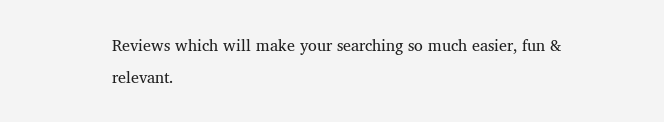Reviews which will make your searching so much easier, fun & relevant.